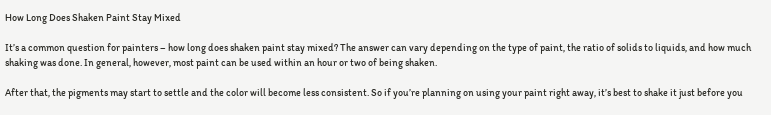How Long Does Shaken Paint Stay Mixed

It’s a common question for painters – how long does shaken paint stay mixed? The answer can vary depending on the type of paint, the ratio of solids to liquids, and how much shaking was done. In general, however, most paint can be used within an hour or two of being shaken.

After that, the pigments may start to settle and the color will become less consistent. So if you’re planning on using your paint right away, it’s best to shake it just before you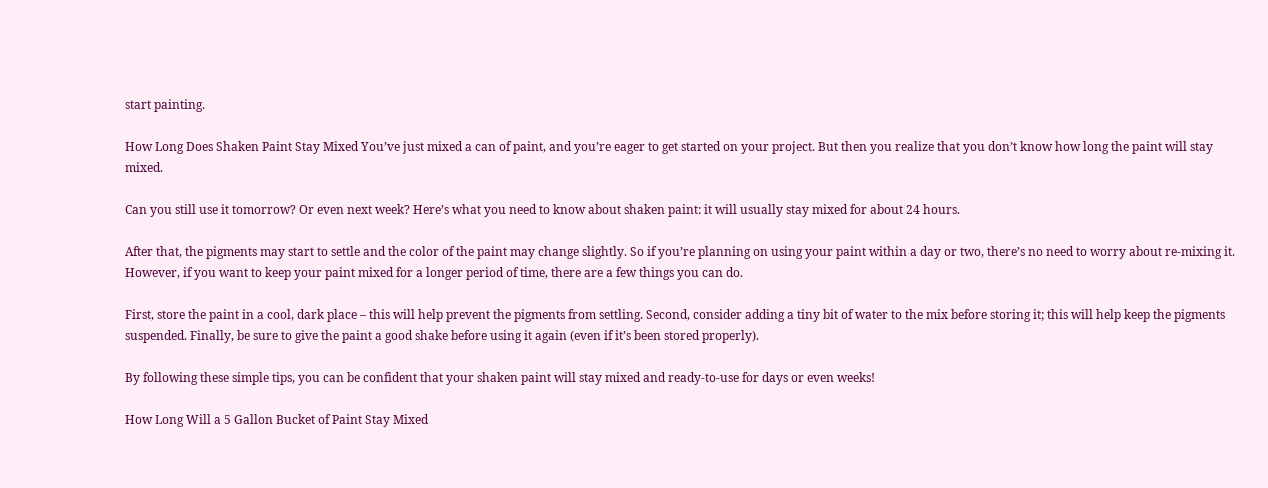start painting.

How Long Does Shaken Paint Stay Mixed You’ve just mixed a can of paint, and you’re eager to get started on your project. But then you realize that you don’t know how long the paint will stay mixed.

Can you still use it tomorrow? Or even next week? Here’s what you need to know about shaken paint: it will usually stay mixed for about 24 hours.

After that, the pigments may start to settle and the color of the paint may change slightly. So if you’re planning on using your paint within a day or two, there’s no need to worry about re-mixing it. However, if you want to keep your paint mixed for a longer period of time, there are a few things you can do.

First, store the paint in a cool, dark place – this will help prevent the pigments from settling. Second, consider adding a tiny bit of water to the mix before storing it; this will help keep the pigments suspended. Finally, be sure to give the paint a good shake before using it again (even if it’s been stored properly).

By following these simple tips, you can be confident that your shaken paint will stay mixed and ready-to-use for days or even weeks!

How Long Will a 5 Gallon Bucket of Paint Stay Mixed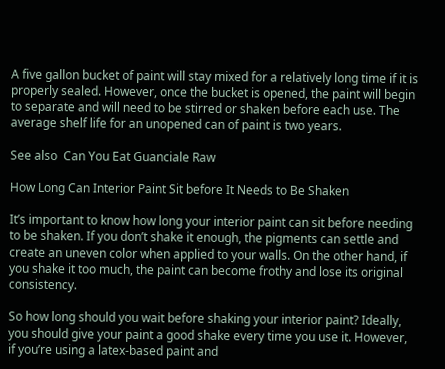A five gallon bucket of paint will stay mixed for a relatively long time if it is properly sealed. However, once the bucket is opened, the paint will begin to separate and will need to be stirred or shaken before each use. The average shelf life for an unopened can of paint is two years.

See also  Can You Eat Guanciale Raw

How Long Can Interior Paint Sit before It Needs to Be Shaken

It’s important to know how long your interior paint can sit before needing to be shaken. If you don’t shake it enough, the pigments can settle and create an uneven color when applied to your walls. On the other hand, if you shake it too much, the paint can become frothy and lose its original consistency.

So how long should you wait before shaking your interior paint? Ideally, you should give your paint a good shake every time you use it. However, if you’re using a latex-based paint and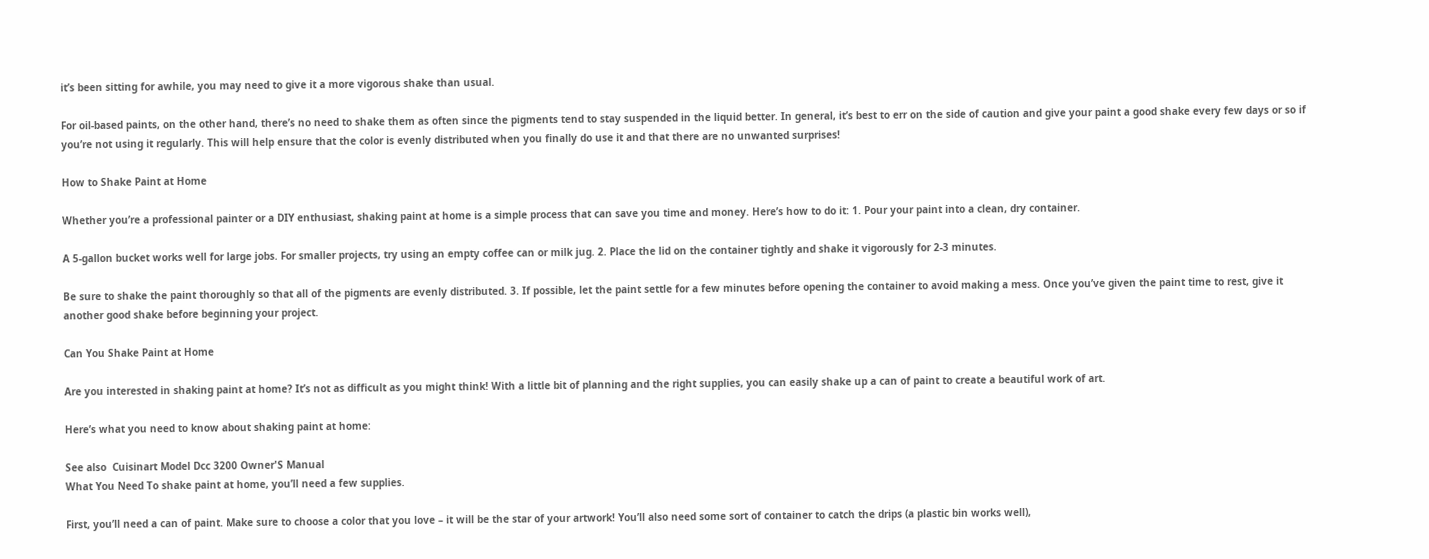it’s been sitting for awhile, you may need to give it a more vigorous shake than usual.

For oil-based paints, on the other hand, there’s no need to shake them as often since the pigments tend to stay suspended in the liquid better. In general, it’s best to err on the side of caution and give your paint a good shake every few days or so if you’re not using it regularly. This will help ensure that the color is evenly distributed when you finally do use it and that there are no unwanted surprises!

How to Shake Paint at Home

Whether you’re a professional painter or a DIY enthusiast, shaking paint at home is a simple process that can save you time and money. Here’s how to do it: 1. Pour your paint into a clean, dry container.

A 5-gallon bucket works well for large jobs. For smaller projects, try using an empty coffee can or milk jug. 2. Place the lid on the container tightly and shake it vigorously for 2-3 minutes.

Be sure to shake the paint thoroughly so that all of the pigments are evenly distributed. 3. If possible, let the paint settle for a few minutes before opening the container to avoid making a mess. Once you’ve given the paint time to rest, give it another good shake before beginning your project.

Can You Shake Paint at Home

Are you interested in shaking paint at home? It’s not as difficult as you might think! With a little bit of planning and the right supplies, you can easily shake up a can of paint to create a beautiful work of art.

Here’s what you need to know about shaking paint at home:

See also  Cuisinart Model Dcc 3200 Owner'S Manual
What You Need To shake paint at home, you’ll need a few supplies.

First, you’ll need a can of paint. Make sure to choose a color that you love – it will be the star of your artwork! You’ll also need some sort of container to catch the drips (a plastic bin works well),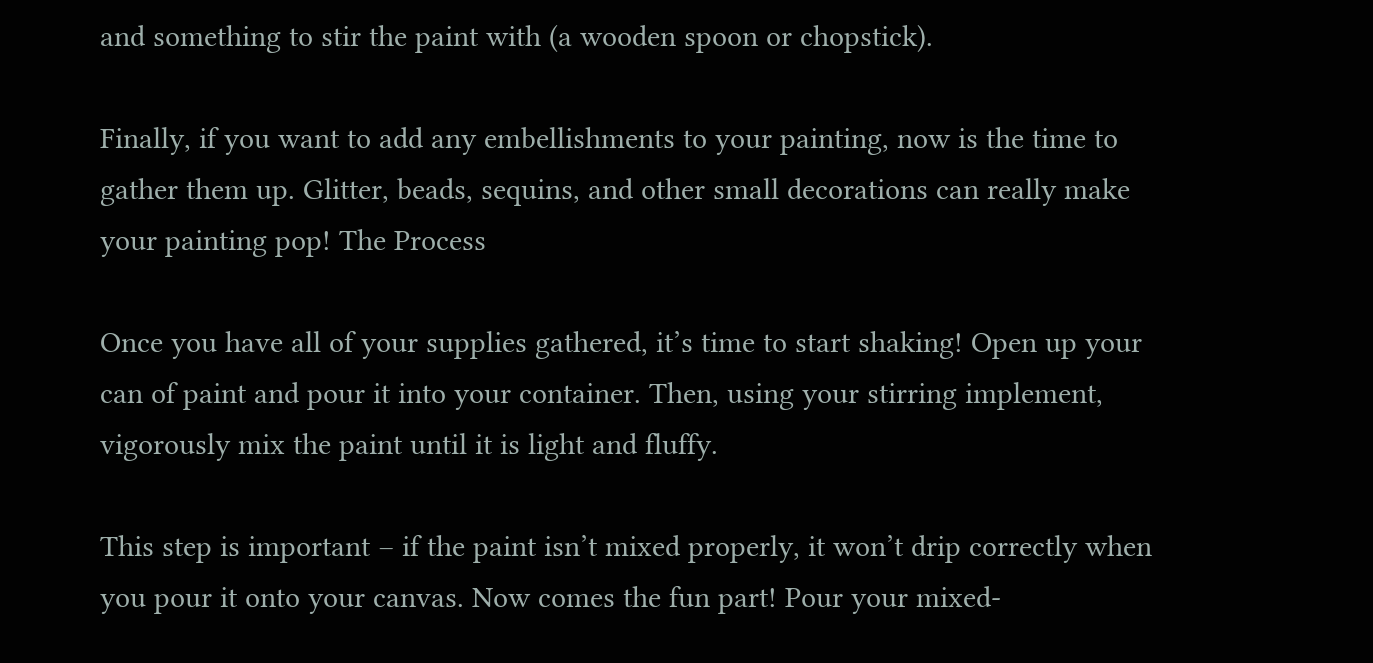and something to stir the paint with (a wooden spoon or chopstick).

Finally, if you want to add any embellishments to your painting, now is the time to gather them up. Glitter, beads, sequins, and other small decorations can really make your painting pop! The Process

Once you have all of your supplies gathered, it’s time to start shaking! Open up your can of paint and pour it into your container. Then, using your stirring implement, vigorously mix the paint until it is light and fluffy.

This step is important – if the paint isn’t mixed properly, it won’t drip correctly when you pour it onto your canvas. Now comes the fun part! Pour your mixed-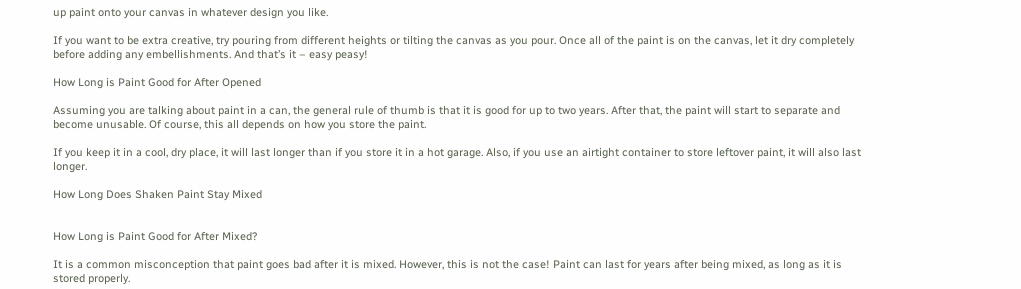up paint onto your canvas in whatever design you like.

If you want to be extra creative, try pouring from different heights or tilting the canvas as you pour. Once all of the paint is on the canvas, let it dry completely before adding any embellishments. And that’s it – easy peasy!

How Long is Paint Good for After Opened

Assuming you are talking about paint in a can, the general rule of thumb is that it is good for up to two years. After that, the paint will start to separate and become unusable. Of course, this all depends on how you store the paint.

If you keep it in a cool, dry place, it will last longer than if you store it in a hot garage. Also, if you use an airtight container to store leftover paint, it will also last longer.

How Long Does Shaken Paint Stay Mixed


How Long is Paint Good for After Mixed?

It is a common misconception that paint goes bad after it is mixed. However, this is not the case! Paint can last for years after being mixed, as long as it is stored properly.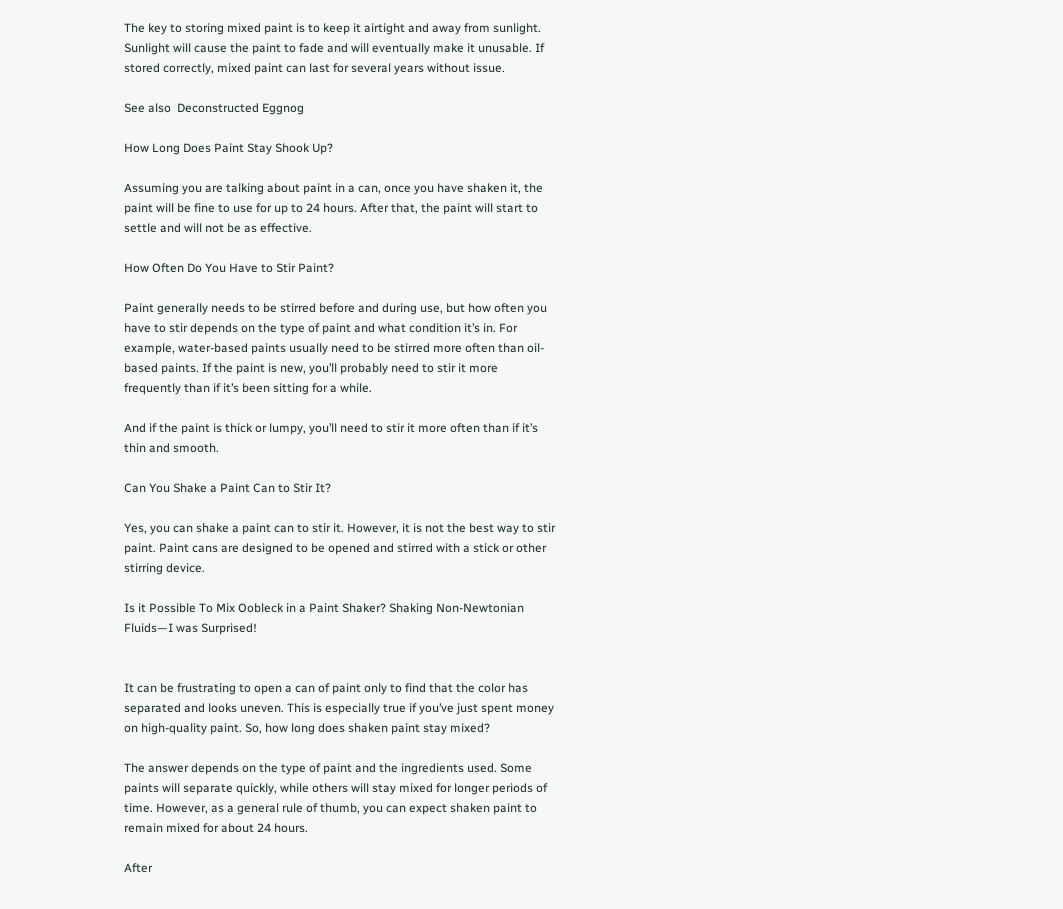The key to storing mixed paint is to keep it airtight and away from sunlight. Sunlight will cause the paint to fade and will eventually make it unusable. If stored correctly, mixed paint can last for several years without issue.

See also  Deconstructed Eggnog

How Long Does Paint Stay Shook Up?

Assuming you are talking about paint in a can, once you have shaken it, the paint will be fine to use for up to 24 hours. After that, the paint will start to settle and will not be as effective.

How Often Do You Have to Stir Paint?

Paint generally needs to be stirred before and during use, but how often you have to stir depends on the type of paint and what condition it’s in. For example, water-based paints usually need to be stirred more often than oil-based paints. If the paint is new, you’ll probably need to stir it more frequently than if it’s been sitting for a while.

And if the paint is thick or lumpy, you’ll need to stir it more often than if it’s thin and smooth.

Can You Shake a Paint Can to Stir It?

Yes, you can shake a paint can to stir it. However, it is not the best way to stir paint. Paint cans are designed to be opened and stirred with a stick or other stirring device.

Is it Possible To Mix Oobleck in a Paint Shaker? Shaking Non-Newtonian Fluids—I was Surprised!


It can be frustrating to open a can of paint only to find that the color has separated and looks uneven. This is especially true if you’ve just spent money on high-quality paint. So, how long does shaken paint stay mixed?

The answer depends on the type of paint and the ingredients used. Some paints will separate quickly, while others will stay mixed for longer periods of time. However, as a general rule of thumb, you can expect shaken paint to remain mixed for about 24 hours.

After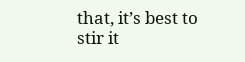that, it’s best to stir it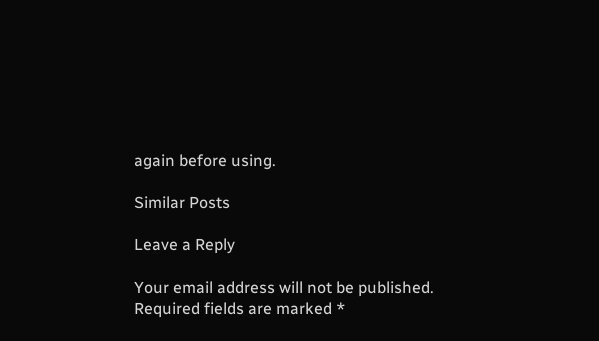again before using.

Similar Posts

Leave a Reply

Your email address will not be published. Required fields are marked *